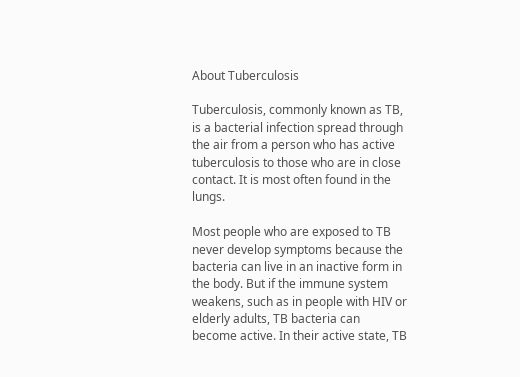About Tuberculosis

Tuberculosis, commonly known as TB, is a bacterial infection spread through the air from a person who has active tuberculosis to those who are in close contact. It is most often found in the lungs.

Most people who are exposed to TB never develop symptoms because the bacteria can live in an inactive form in the body. But if the immune system weakens, such as in people with HIV or elderly adults, TB bacteria can become active. In their active state, TB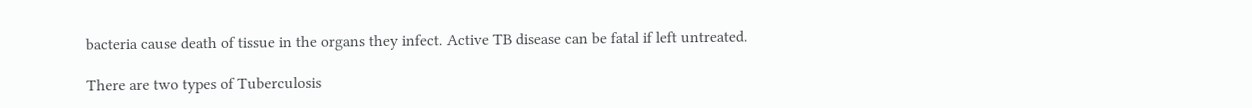bacteria cause death of tissue in the organs they infect. Active TB disease can be fatal if left untreated.

There are two types of Tuberculosis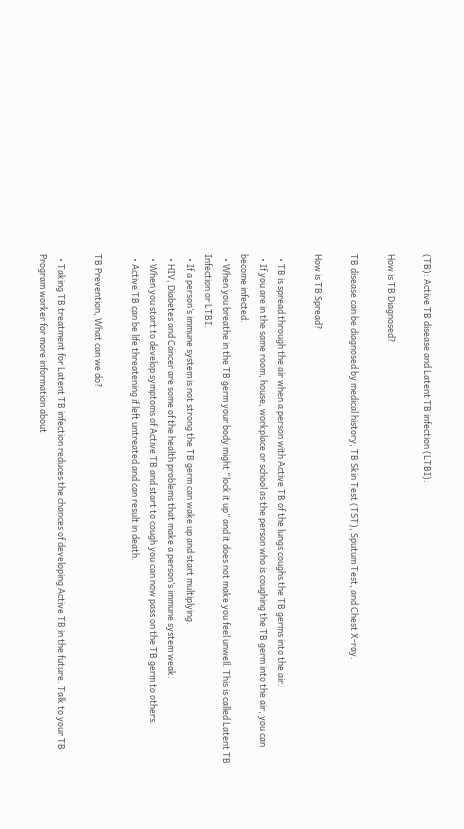(TB): Active TB disease and Latent TB infection (LTBI).

How is TB Diagnosed?

TB disease can be diagnosed by medical history, TB Skin Test (TST), Sputum Test, and Chest X-ray.

How is TB Spread?

  • TB is spread through the air when a person with Active TB of the lungs coughs the TB germs into the air.
  • If you are in the same room, house, workplace or school as the person who is coughing the TB germ into the air, you can become infected.
  • When you breathe in the TB germ your body might “lock it up” and it does not make you feel unwell. This is called Latent TB Infection or LTBI.
  • If a person’s immune system is not strong the TB germ can wake up and start multiplying.
  • HIV, Diabetes and Cancer are some of the health problems that make a person’s immune system weak.
  • When you start to develop symptoms of Active TB and start to cough you can now pass on the TB germ to others.
  • Active TB can be life threatening if left untreated and can result in death.

TB Prevention, What can we do?

  • Taking TB treatment for Latent TB infection reduces the chances of developing Active TB in the future. Talk to your TB Program worker for more information about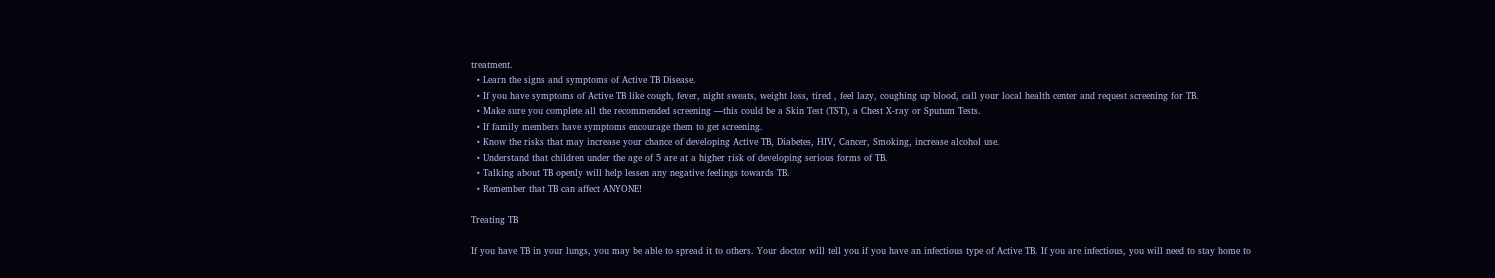treatment.
  • Learn the signs and symptoms of Active TB Disease.
  • If you have symptoms of Active TB like cough, fever, night sweats, weight loss, tired , feel lazy, coughing up blood, call your local health center and request screening for TB.
  • Make sure you complete all the recommended screening —this could be a Skin Test (TST), a Chest X-ray or Sputum Tests.
  • If family members have symptoms encourage them to get screening.
  • Know the risks that may increase your chance of developing Active TB, Diabetes, HIV, Cancer, Smoking, increase alcohol use.
  • Understand that children under the age of 5 are at a higher risk of developing serious forms of TB.
  • Talking about TB openly will help lessen any negative feelings towards TB.
  • Remember that TB can affect ANYONE!

Treating TB

If you have TB in your lungs, you may be able to spread it to others. Your doctor will tell you if you have an infectious type of Active TB. If you are infectious, you will need to stay home to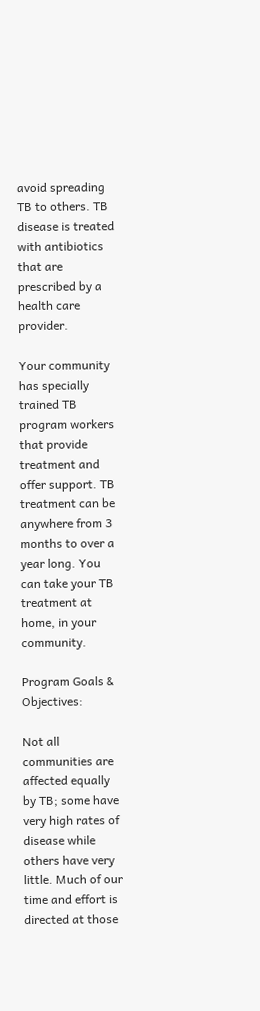avoid spreading TB to others. TB disease is treated with antibiotics that are prescribed by a health care provider.

Your community has specially trained TB program workers that provide treatment and offer support. TB treatment can be anywhere from 3 months to over a year long. You can take your TB treatment at home, in your community.

Program Goals & Objectives:

Not all communities are affected equally by TB; some have very high rates of disease while others have very little. Much of our time and effort is directed at those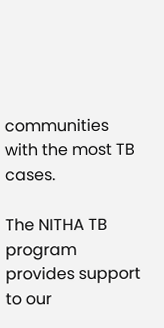communities with the most TB cases.

The NITHA TB program provides support to our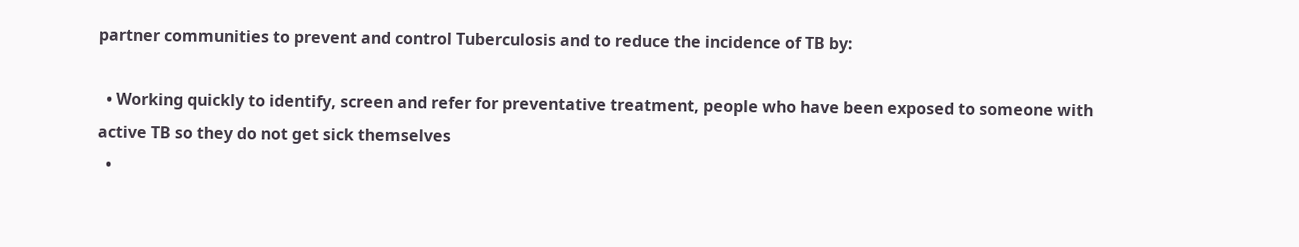partner communities to prevent and control Tuberculosis and to reduce the incidence of TB by:

  • Working quickly to identify, screen and refer for preventative treatment, people who have been exposed to someone with active TB so they do not get sick themselves
  •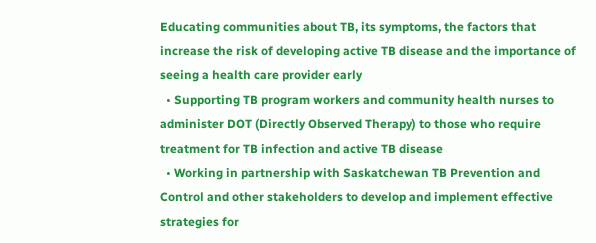Educating communities about TB, its symptoms, the factors that increase the risk of developing active TB disease and the importance of seeing a health care provider early
  • Supporting TB program workers and community health nurses to administer DOT (Directly Observed Therapy) to those who require treatment for TB infection and active TB disease
  • Working in partnership with Saskatchewan TB Prevention and Control and other stakeholders to develop and implement effective strategies for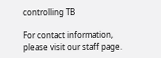controlling TB

For contact information, please visit our staff page.